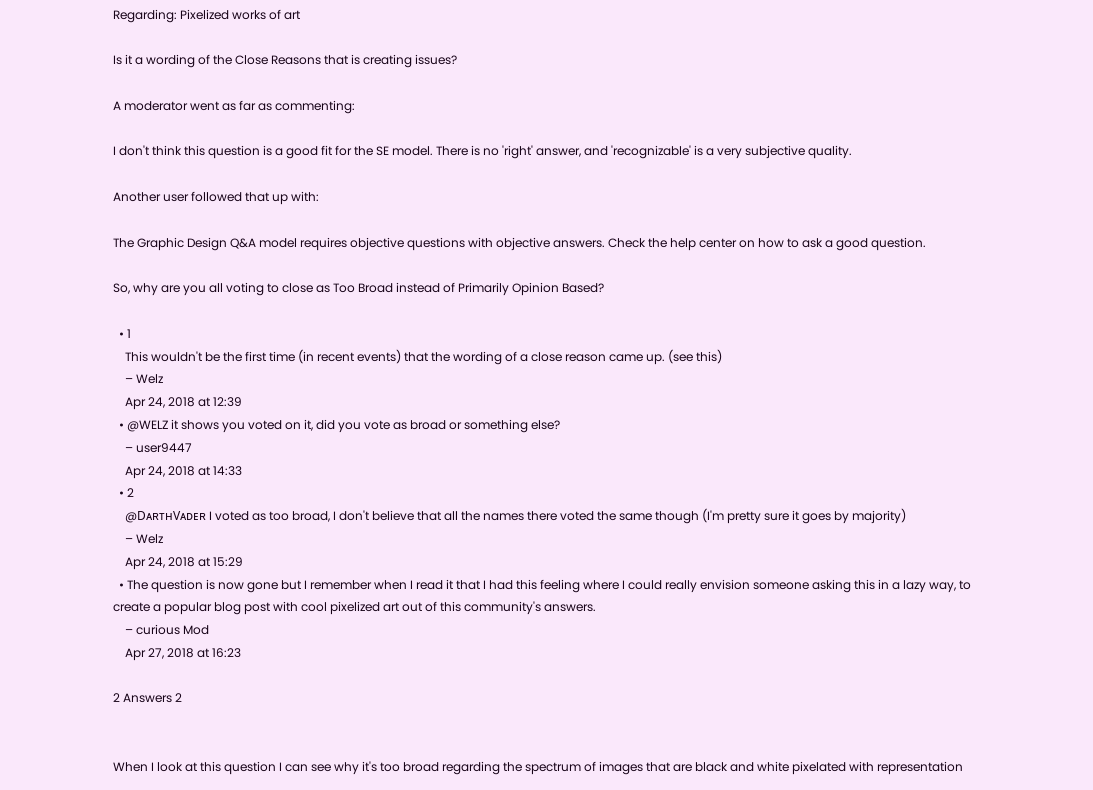Regarding: Pixelized works of art

Is it a wording of the Close Reasons that is creating issues?

A moderator went as far as commenting:

I don't think this question is a good fit for the SE model. There is no 'right' answer, and 'recognizable' is a very subjective quality.

Another user followed that up with:

The Graphic Design Q&A model requires objective questions with objective answers. Check the help center on how to ask a good question.

So, why are you all voting to close as Too Broad instead of Primarily Opinion Based?

  • 1
    This wouldn't be the first time (in recent events) that the wording of a close reason came up. (see this)
    – Welz
    Apr 24, 2018 at 12:39
  • @WELZ it shows you voted on it, did you vote as broad or something else?
    – user9447
    Apr 24, 2018 at 14:33
  • 2
    @DᴀʀᴛʜVᴀᴅᴇʀ I voted as too broad, I don't believe that all the names there voted the same though (I'm pretty sure it goes by majority)
    – Welz
    Apr 24, 2018 at 15:29
  • The question is now gone but I remember when I read it that I had this feeling where I could really envision someone asking this in a lazy way, to create a popular blog post with cool pixelized art out of this community's answers.
    – curious Mod
    Apr 27, 2018 at 16:23

2 Answers 2


When I look at this question I can see why it's too broad regarding the spectrum of images that are black and white pixelated with representation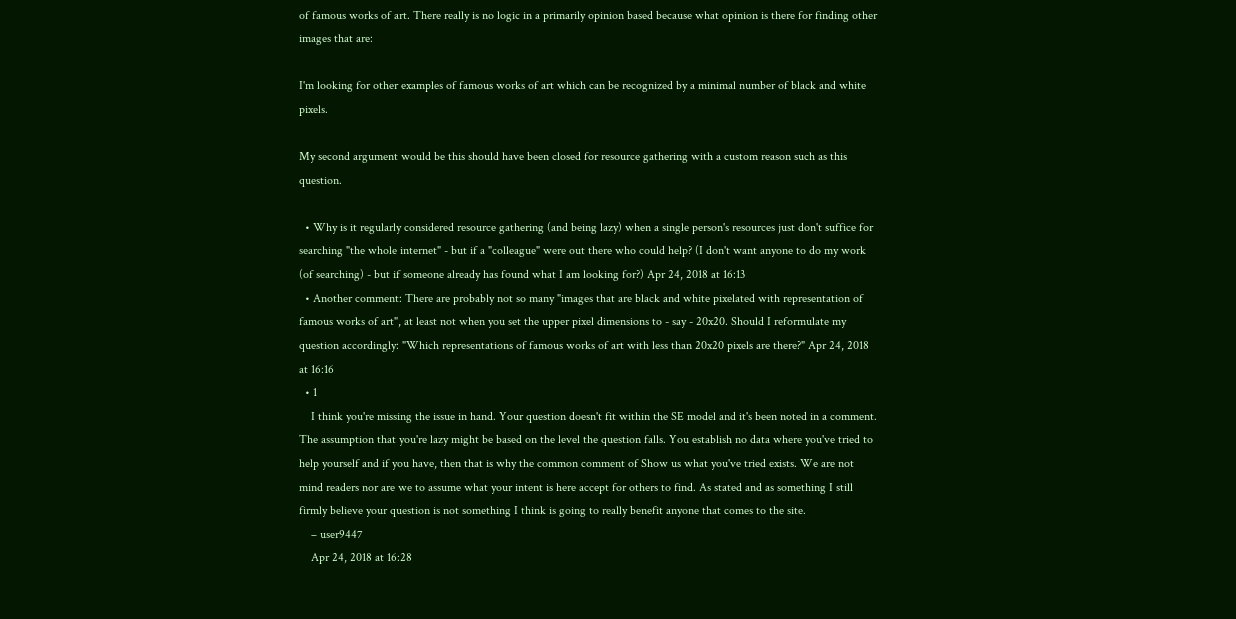of famous works of art. There really is no logic in a primarily opinion based because what opinion is there for finding other images that are:

I'm looking for other examples of famous works of art which can be recognized by a minimal number of black and white pixels.

My second argument would be this should have been closed for resource gathering with a custom reason such as this question.

  • Why is it regularly considered resource gathering (and being lazy) when a single person's resources just don't suffice for searching "the whole internet" - but if a "colleague" were out there who could help? (I don't want anyone to do my work (of searching) - but if someone already has found what I am looking for?) Apr 24, 2018 at 16:13
  • Another comment: There are probably not so many "images that are black and white pixelated with representation of famous works of art", at least not when you set the upper pixel dimensions to - say - 20x20. Should I reformulate my question accordingly: "Which representations of famous works of art with less than 20x20 pixels are there?" Apr 24, 2018 at 16:16
  • 1
    I think you're missing the issue in hand. Your question doesn't fit within the SE model and it's been noted in a comment. The assumption that you're lazy might be based on the level the question falls. You establish no data where you've tried to help yourself and if you have, then that is why the common comment of Show us what you've tried exists. We are not mind readers nor are we to assume what your intent is here accept for others to find. As stated and as something I still firmly believe your question is not something I think is going to really benefit anyone that comes to the site.
    – user9447
    Apr 24, 2018 at 16:28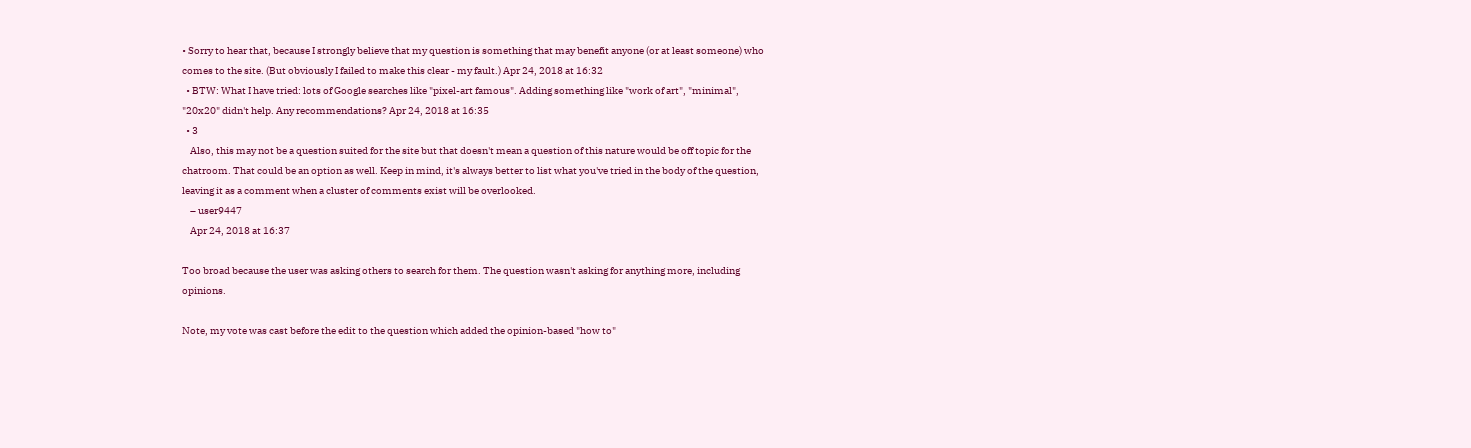• Sorry to hear that, because I strongly believe that my question is something that may benefit anyone (or at least someone) who comes to the site. (But obviously I failed to make this clear - my fault.) Apr 24, 2018 at 16:32
  • BTW: What I have tried: lots of Google searches like "pixel-art famous". Adding something like "work of art", "minimal", "20x20" didn't help. Any recommendations? Apr 24, 2018 at 16:35
  • 3
    Also, this may not be a question suited for the site but that doesn't mean a question of this nature would be off topic for the chatroom. That could be an option as well. Keep in mind, it's always better to list what you've tried in the body of the question, leaving it as a comment when a cluster of comments exist will be overlooked.
    – user9447
    Apr 24, 2018 at 16:37

Too broad because the user was asking others to search for them. The question wasn't asking for anything more, including opinions.

Note, my vote was cast before the edit to the question which added the opinion-based "how to"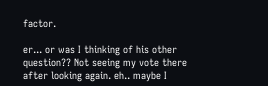factor.

er... or was I thinking of his other question?? Not seeing my vote there after looking again. eh.. maybe I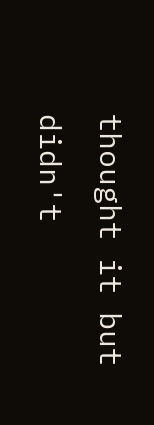thought it but didn't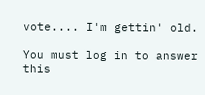vote.... I'm gettin' old.

You must log in to answer this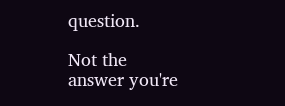question.

Not the answer you're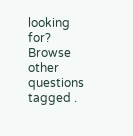looking for? Browse other questions tagged .